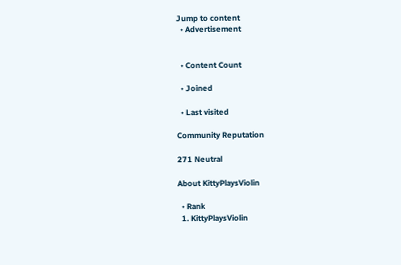Jump to content
  • Advertisement


  • Content Count

  • Joined

  • Last visited

Community Reputation

271 Neutral

About KittyPlaysViolin

  • Rank
  1. KittyPlaysViolin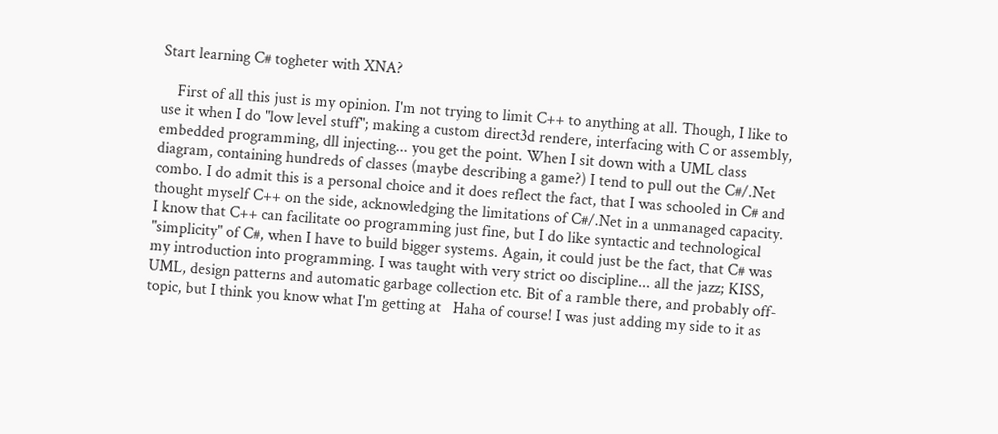Start learning C# togheter with XNA?

    First of all this just is my opinion. I'm not trying to limit C++ to anything at all. Though, I like to use it when I do "low level stuff"; making a custom direct3d rendere, interfacing with C or assembly, embedded programming, dll injecting... you get the point. When I sit down with a UML class diagram, containing hundreds of classes (maybe describing a game?) I tend to pull out the C#/.Net combo. I do admit this is a personal choice and it does reflect the fact, that I was schooled in C# and thought myself C++ on the side, acknowledging the limitations of C#/.Net in a unmanaged capacity. I know that C++ can facilitate oo programming just fine, but I do like syntactic and technological "simplicity" of C#, when I have to build bigger systems. Again, it could just be the fact, that C# was my introduction into programming. I was taught with very strict oo discipline... all the jazz; KISS, UML, design patterns and automatic garbage collection etc. Bit of a ramble there, and probably off-topic, but I think you know what I'm getting at   Haha of course! I was just adding my side to it as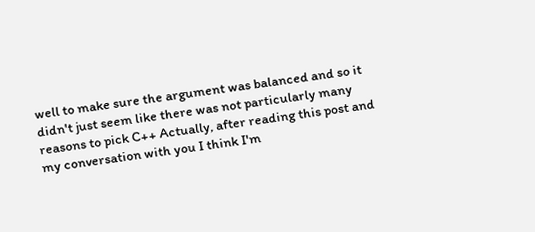well to make sure the argument was balanced and so it didn't just seem like there was not particularly many reasons to pick C++ Actually, after reading this post and my conversation with you I think I'm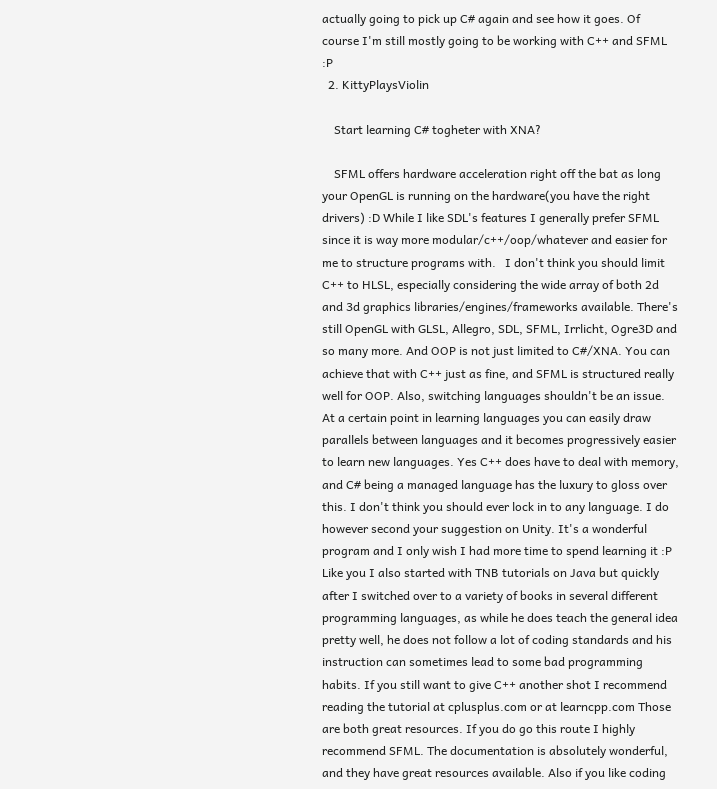actually going to pick up C# again and see how it goes. Of course I'm still mostly going to be working with C++ and SFML :P
  2. KittyPlaysViolin

    Start learning C# togheter with XNA?

    SFML offers hardware acceleration right off the bat as long your OpenGL is running on the hardware(you have the right drivers) :D While I like SDL's features I generally prefer SFML since it is way more modular/c++/oop/whatever and easier for me to structure programs with.   I don't think you should limit C++ to HLSL, especially considering the wide array of both 2d and 3d graphics libraries/engines/frameworks available. There's still OpenGL with GLSL, Allegro, SDL, SFML, Irrlicht, Ogre3D and so many more. And OOP is not just limited to C#/XNA. You can achieve that with C++ just as fine, and SFML is structured really well for OOP. Also, switching languages shouldn't be an issue. At a certain point in learning languages you can easily draw parallels between languages and it becomes progressively easier to learn new languages. Yes C++ does have to deal with memory, and C# being a managed language has the luxury to gloss over this. I don't think you should ever lock in to any language. I do however second your suggestion on Unity. It's a wonderful program and I only wish I had more time to spend learning it :P      Like you I also started with TNB tutorials on Java but quickly after I switched over to a variety of books in several different programming languages, as while he does teach the general idea pretty well, he does not follow a lot of coding standards and his instruction can sometimes lead to some bad programming habits. If you still want to give C++ another shot I recommend reading the tutorial at cplusplus.com or at learncpp.com Those are both great resources. If you do go this route I highly recommend SFML. The documentation is absolutely wonderful, and they have great resources available. Also if you like coding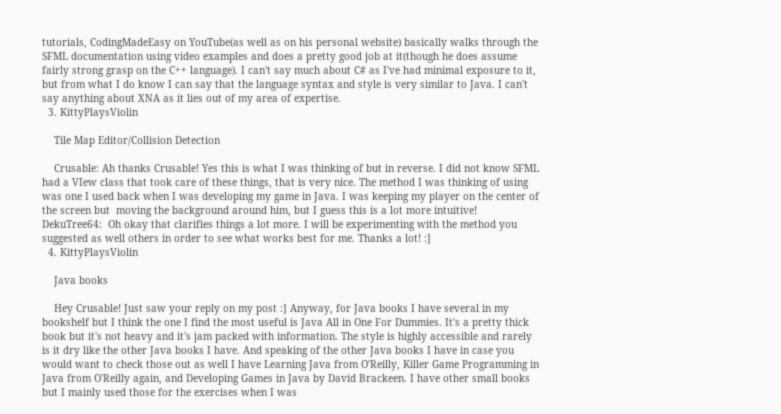tutorials, CodingMadeEasy on YouTube(as well as on his personal website) basically walks through the SFML documentation using video examples and does a pretty good job at it(though he does assume fairly strong grasp on the C++ language). I can't say much about C# as I've had minimal exposure to it, but from what I do know I can say that the language syntax and style is very similar to Java. I can't say anything about XNA as it lies out of my area of expertise.
  3. KittyPlaysViolin

    Tile Map Editor/Collision Detection

    Crusable: Ah thanks Crusable! Yes this is what I was thinking of but in reverse. I did not know SFML had a VIew class that took care of these things, that is very nice. The method I was thinking of using was one I used back when I was developing my game in Java. I was keeping my player on the center of the screen but  moving the background around him, but I guess this is a lot more intuitive!  DekuTree64:  Oh okay that clarifies things a lot more. I will be experimenting with the method you suggested as well others in order to see what works best for me. Thanks a lot! :]
  4. KittyPlaysViolin

    Java books

    Hey Crusable! Just saw your reply on my post :] Anyway, for Java books I have several in my bookshelf but I think the one I find the most useful is Java All in One For Dummies. It's a pretty thick book but it's not heavy and it's jam packed with information. The style is highly accessible and rarely is it dry like the other Java books I have. And speaking of the other Java books I have in case you would want to check those out as well I have Learning Java from O'Reilly, Killer Game Programming in Java from O'Reilly again, and Developing Games in Java by David Brackeen. I have other small books but I mainly used those for the exercises when I was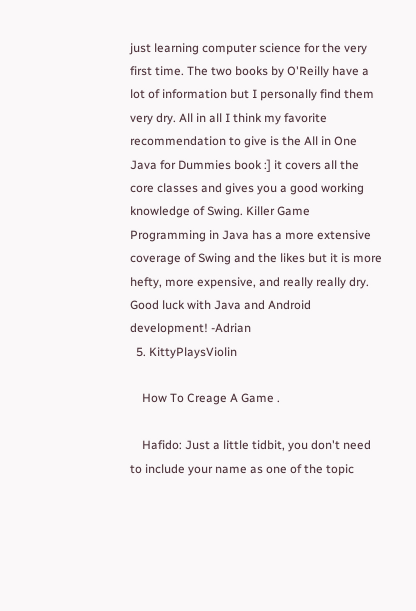just learning computer science for the very first time. The two books by O'Reilly have a lot of information but I personally find them very dry. All in all I think my favorite recommendation to give is the All in One Java for Dummies book :] it covers all the core classes and gives you a good working knowledge of Swing. Killer Game Programming in Java has a more extensive coverage of Swing and the likes but it is more hefty, more expensive, and really really dry. Good luck with Java and Android development! -Adrian
  5. KittyPlaysViolin

    How To Creage A Game .

    Hafido: Just a little tidbit, you don't need to include your name as one of the topic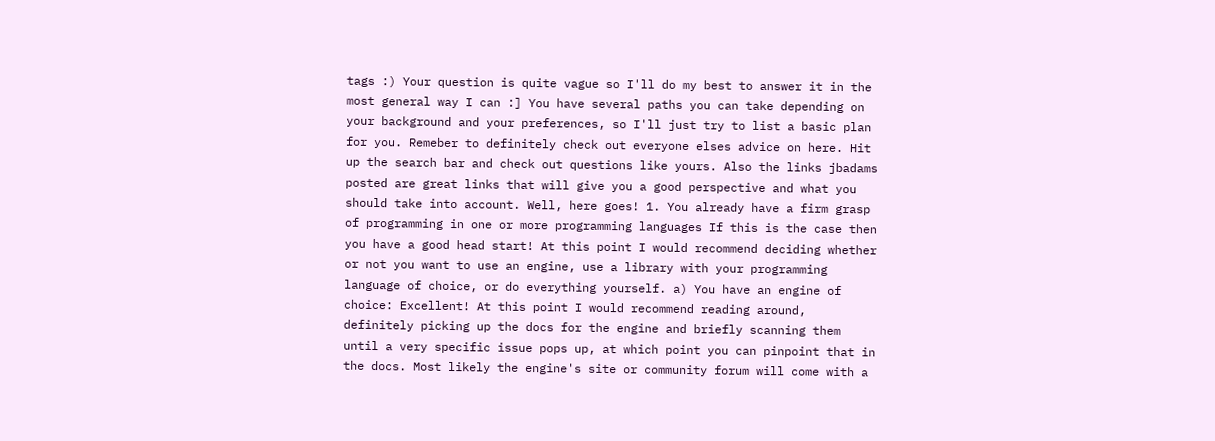tags :) Your question is quite vague so I'll do my best to answer it in the most general way I can :] You have several paths you can take depending on your background and your preferences, so I'll just try to list a basic plan for you. Remeber to definitely check out everyone elses advice on here. Hit up the search bar and check out questions like yours. Also the links jbadams posted are great links that will give you a good perspective and what you should take into account. Well, here goes! 1. You already have a firm grasp of programming in one or more programming languages If this is the case then you have a good head start! At this point I would recommend deciding whether or not you want to use an engine, use a library with your programming language of choice, or do everything yourself. a) You have an engine of choice: Excellent! At this point I would recommend reading around, definitely picking up the docs for the engine and briefly scanning them until a very specific issue pops up, at which point you can pinpoint that in the docs. Most likely the engine's site or community forum will come with a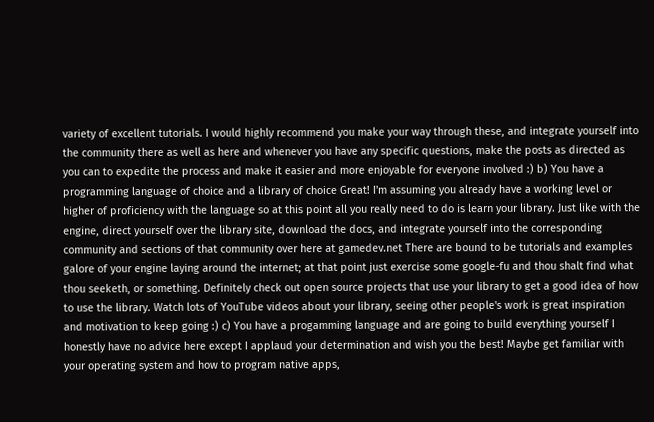variety of excellent tutorials. I would highly recommend you make your way through these, and integrate yourself into the community there as well as here and whenever you have any specific questions, make the posts as directed as you can to expedite the process and make it easier and more enjoyable for everyone involved :) b) You have a programming language of choice and a library of choice Great! I'm assuming you already have a working level or higher of proficiency with the language so at this point all you really need to do is learn your library. Just like with the engine, direct yourself over the library site, download the docs, and integrate yourself into the corresponding community and sections of that community over here at gamedev.net There are bound to be tutorials and examples galore of your engine laying around the internet; at that point just exercise some google-fu and thou shalt find what thou seeketh, or something. Definitely check out open source projects that use your library to get a good idea of how to use the library. Watch lots of YouTube videos about your library, seeing other people's work is great inspiration and motivation to keep going :) c) You have a progamming language and are going to build everything yourself I honestly have no advice here except I applaud your determination and wish you the best! Maybe get familiar with your operating system and how to program native apps,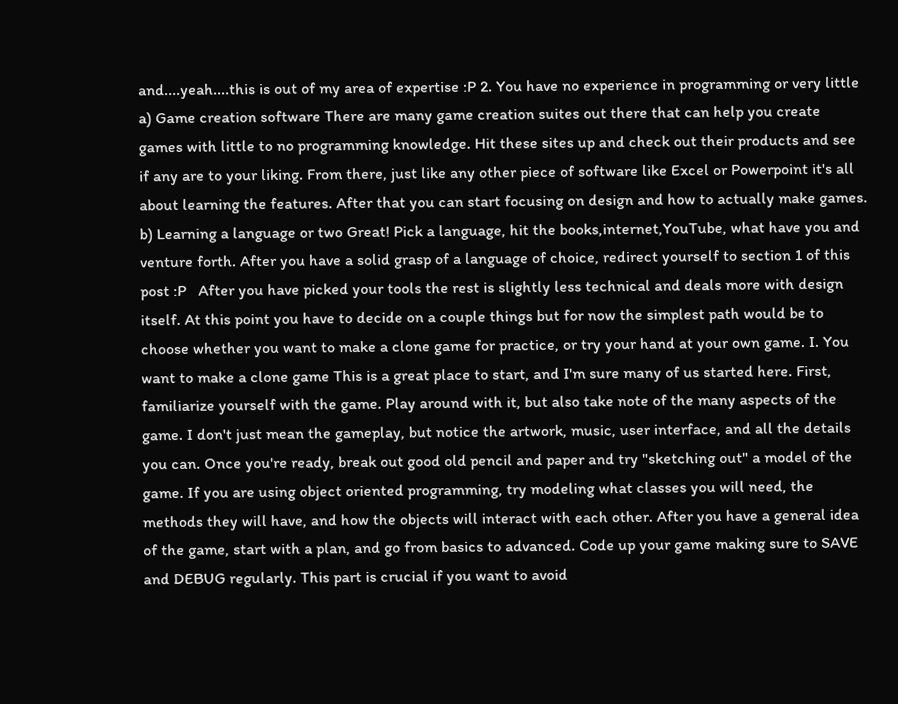and....yeah....this is out of my area of expertise :P 2. You have no experience in programming or very little a) Game creation software There are many game creation suites out there that can help you create games with little to no programming knowledge. Hit these sites up and check out their products and see if any are to your liking. From there, just like any other piece of software like Excel or Powerpoint it's all about learning the features. After that you can start focusing on design and how to actually make games. b) Learning a language or two Great! Pick a language, hit the books,internet,YouTube, what have you and venture forth. After you have a solid grasp of a language of choice, redirect yourself to section 1 of this post :P   After you have picked your tools the rest is slightly less technical and deals more with design itself. At this point you have to decide on a couple things but for now the simplest path would be to choose whether you want to make a clone game for practice, or try your hand at your own game. I. You want to make a clone game This is a great place to start, and I'm sure many of us started here. First, familiarize yourself with the game. Play around with it, but also take note of the many aspects of the game. I don't just mean the gameplay, but notice the artwork, music, user interface, and all the details you can. Once you're ready, break out good old pencil and paper and try "sketching out" a model of the game. If you are using object oriented programming, try modeling what classes you will need, the methods they will have, and how the objects will interact with each other. After you have a general idea of the game, start with a plan, and go from basics to advanced. Code up your game making sure to SAVE and DEBUG regularly. This part is crucial if you want to avoid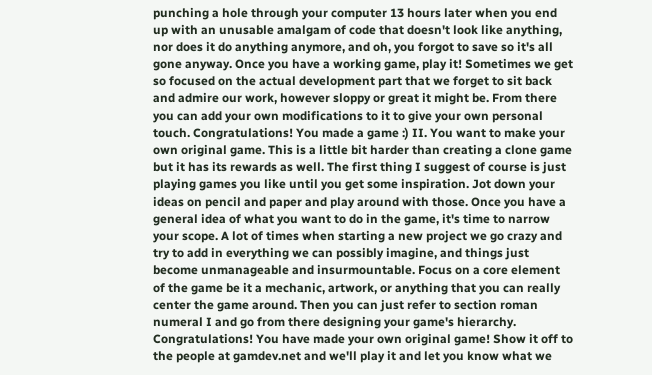punching a hole through your computer 13 hours later when you end up with an unusable amalgam of code that doesn't look like anything, nor does it do anything anymore, and oh, you forgot to save so it's all gone anyway. Once you have a working game, play it! Sometimes we get so focused on the actual development part that we forget to sit back and admire our work, however sloppy or great it might be. From there you can add your own modifications to it to give your own personal touch. Congratulations! You made a game :) II. You want to make your own original game. This is a little bit harder than creating a clone game but it has its rewards as well. The first thing I suggest of course is just playing games you like until you get some inspiration. Jot down your ideas on pencil and paper and play around with those. Once you have a general idea of what you want to do in the game, it's time to narrow your scope. A lot of times when starting a new project we go crazy and try to add in everything we can possibly imagine, and things just become unmanageable and insurmountable. Focus on a core element of the game be it a mechanic, artwork, or anything that you can really center the game around. Then you can just refer to section roman numeral I and go from there designing your game's hierarchy. Congratulations! You have made your own original game! Show it off to the people at gamdev.net and we'll play it and let you know what we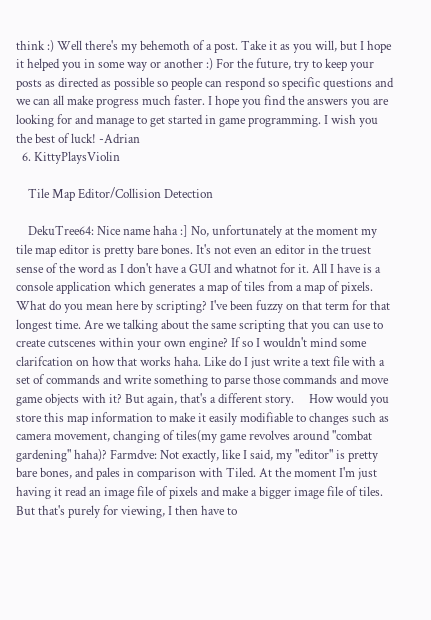think :) Well there's my behemoth of a post. Take it as you will, but I hope it helped you in some way or another :) For the future, try to keep your posts as directed as possible so people can respond so specific questions and we can all make progress much faster. I hope you find the answers you are looking for and manage to get started in game programming. I wish you the best of luck! -Adrian
  6. KittyPlaysViolin

    Tile Map Editor/Collision Detection

    DekuTree64: Nice name haha :] No, unfortunately at the moment my tile map editor is pretty bare bones. It's not even an editor in the truest sense of the word as I don't have a GUI and whatnot for it. All I have is a console application which generates a map of tiles from a map of pixels. What do you mean here by scripting? I've been fuzzy on that term for that longest time. Are we talking about the same scripting that you can use to create cutscenes within your own engine? If so I wouldn't mind some clarifcation on how that works haha. Like do I just write a text file with a set of commands and write something to parse those commands and move game objects with it? But again, that's a different story.     How would you store this map information to make it easily modifiable to changes such as camera movement, changing of tiles(my game revolves around "combat gardening" haha)? Farmdve: Not exactly, like I said, my "editor" is pretty bare bones, and pales in comparison with Tiled. At the moment I'm just having it read an image file of pixels and make a bigger image file of tiles. But that's purely for viewing, I then have to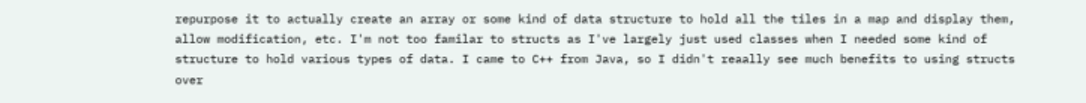repurpose it to actually create an array or some kind of data structure to hold all the tiles in a map and display them, allow modification, etc. I'm not too familar to structs as I've largely just used classes when I needed some kind of structure to hold various types of data. I came to C++ from Java, so I didn't reaally see much benefits to using structs over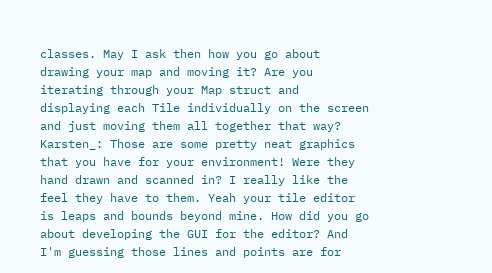classes. May I ask then how you go about drawing your map and moving it? Are you iterating through your Map struct and displaying each Tile individually on the screen and just moving them all together that way? Karsten_: Those are some pretty neat graphics that you have for your environment! Were they hand drawn and scanned in? I really like the feel they have to them. Yeah your tile editor is leaps and bounds beyond mine. How did you go about developing the GUI for the editor? And I'm guessing those lines and points are for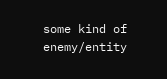some kind of enemy/entity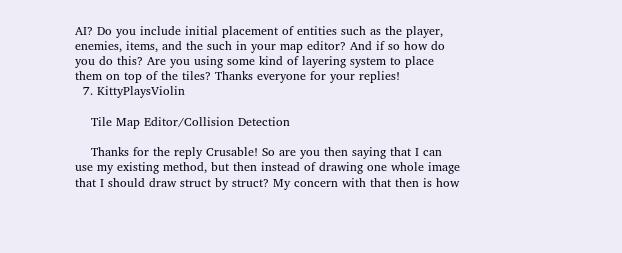AI? Do you include initial placement of entities such as the player, enemies, items, and the such in your map editor? And if so how do you do this? Are you using some kind of layering system to place them on top of the tiles? Thanks everyone for your replies!
  7. KittyPlaysViolin

    Tile Map Editor/Collision Detection

    Thanks for the reply Crusable! So are you then saying that I can use my existing method, but then instead of drawing one whole image that I should draw struct by struct? My concern with that then is how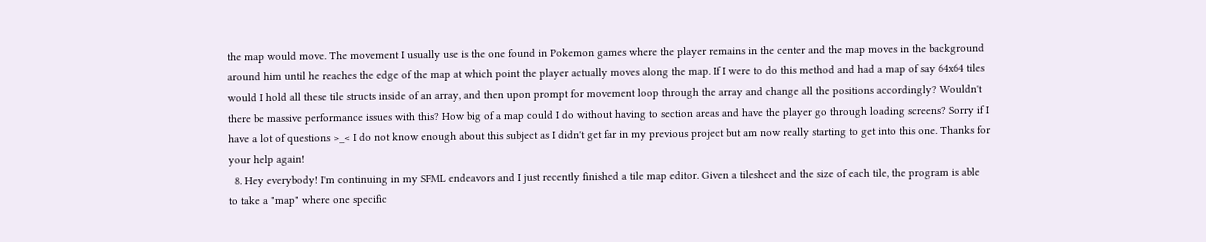the map would move. The movement I usually use is the one found in Pokemon games where the player remains in the center and the map moves in the background around him until he reaches the edge of the map at which point the player actually moves along the map. If I were to do this method and had a map of say 64x64 tiles would I hold all these tile structs inside of an array, and then upon prompt for movement loop through the array and change all the positions accordingly? Wouldn't there be massive performance issues with this? How big of a map could I do without having to section areas and have the player go through loading screens? Sorry if I have a lot of questions >_< I do not know enough about this subject as I didn't get far in my previous project but am now really starting to get into this one. Thanks for your help again!
  8. Hey everybody! I'm continuing in my SFML endeavors and I just recently finished a tile map editor. Given a tilesheet and the size of each tile, the program is able to take a "map" where one specific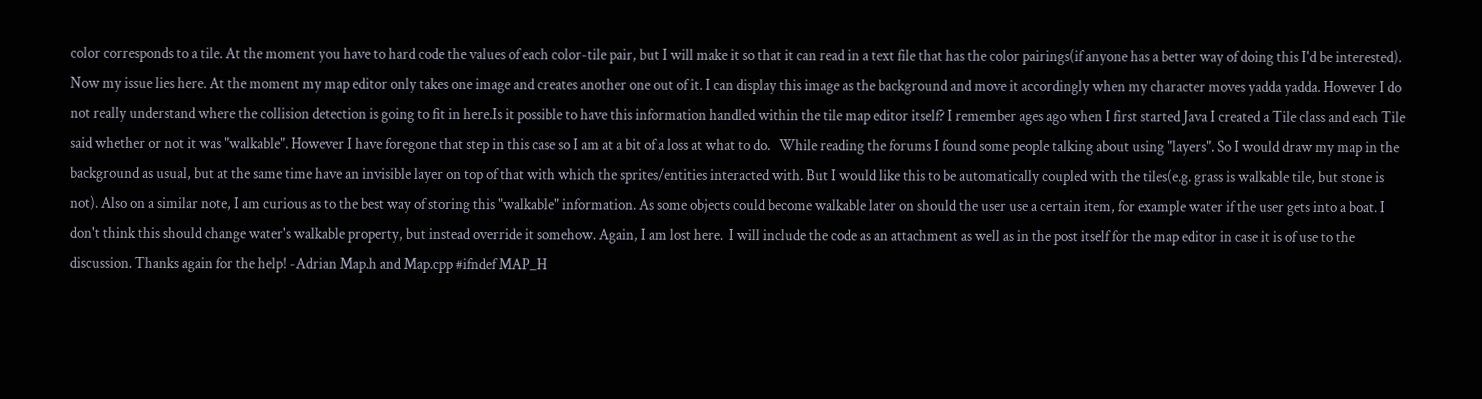color corresponds to a tile. At the moment you have to hard code the values of each color-tile pair, but I will make it so that it can read in a text file that has the color pairings(if anyone has a better way of doing this I'd be interested). Now my issue lies here. At the moment my map editor only takes one image and creates another one out of it. I can display this image as the background and move it accordingly when my character moves yadda yadda. However I do not really understand where the collision detection is going to fit in here.Is it possible to have this information handled within the tile map editor itself? I remember ages ago when I first started Java I created a Tile class and each Tile said whether or not it was "walkable". However I have foregone that step in this case so I am at a bit of a loss at what to do.   While reading the forums I found some people talking about using "layers". So I would draw my map in the background as usual, but at the same time have an invisible layer on top of that with which the sprites/entities interacted with. But I would like this to be automatically coupled with the tiles(e.g. grass is walkable tile, but stone is not). Also on a similar note, I am curious as to the best way of storing this "walkable" information. As some objects could become walkable later on should the user use a certain item, for example water if the user gets into a boat. I don't think this should change water's walkable property, but instead override it somehow. Again, I am lost here.  I will include the code as an attachment as well as in the post itself for the map editor in case it is of use to the discussion. Thanks again for the help! -Adrian Map.h and Map.cpp #ifndef MAP_H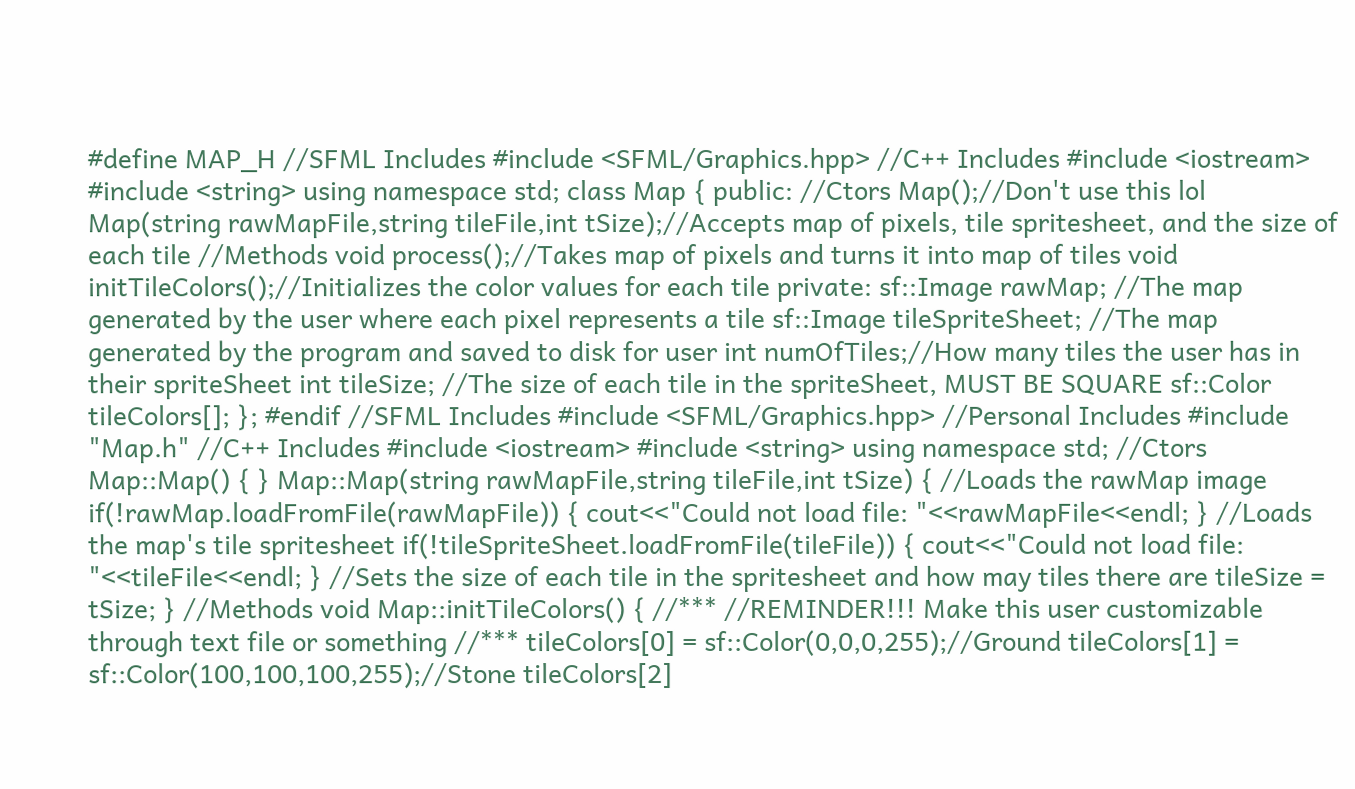#define MAP_H //SFML Includes #include <SFML/Graphics.hpp> //C++ Includes #include <iostream> #include <string> using namespace std; class Map { public: //Ctors Map();//Don't use this lol Map(string rawMapFile,string tileFile,int tSize);//Accepts map of pixels, tile spritesheet, and the size of each tile //Methods void process();//Takes map of pixels and turns it into map of tiles void initTileColors();//Initializes the color values for each tile private: sf::Image rawMap; //The map generated by the user where each pixel represents a tile sf::Image tileSpriteSheet; //The map generated by the program and saved to disk for user int numOfTiles;//How many tiles the user has in their spriteSheet int tileSize; //The size of each tile in the spriteSheet, MUST BE SQUARE sf::Color tileColors[]; }; #endif //SFML Includes #include <SFML/Graphics.hpp> //Personal Includes #include "Map.h" //C++ Includes #include <iostream> #include <string> using namespace std; //Ctors Map::Map() { } Map::Map(string rawMapFile,string tileFile,int tSize) { //Loads the rawMap image if(!rawMap.loadFromFile(rawMapFile)) { cout<<"Could not load file: "<<rawMapFile<<endl; } //Loads the map's tile spritesheet if(!tileSpriteSheet.loadFromFile(tileFile)) { cout<<"Could not load file: "<<tileFile<<endl; } //Sets the size of each tile in the spritesheet and how may tiles there are tileSize = tSize; } //Methods void Map::initTileColors() { //*** //REMINDER!!! Make this user customizable through text file or something //*** tileColors[0] = sf::Color(0,0,0,255);//Ground tileColors[1] = sf::Color(100,100,100,255);//Stone tileColors[2]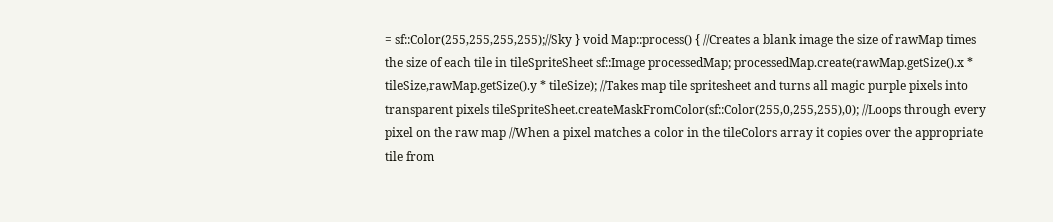= sf::Color(255,255,255,255);//Sky } void Map::process() { //Creates a blank image the size of rawMap times the size of each tile in tileSpriteSheet sf::Image processedMap; processedMap.create(rawMap.getSize().x * tileSize,rawMap.getSize().y * tileSize); //Takes map tile spritesheet and turns all magic purple pixels into transparent pixels tileSpriteSheet.createMaskFromColor(sf::Color(255,0,255,255),0); //Loops through every pixel on the raw map //When a pixel matches a color in the tileColors array it copies over the appropriate tile from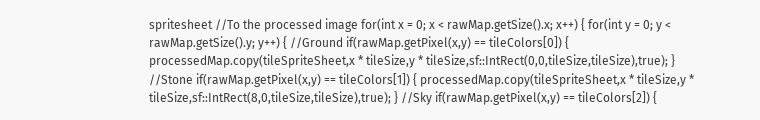spritesheet //To the processed image for(int x = 0; x < rawMap.getSize().x; x++) { for(int y = 0; y < rawMap.getSize().y; y++) { //Ground if(rawMap.getPixel(x,y) == tileColors[0]) { processedMap.copy(tileSpriteSheet,x * tileSize,y * tileSize,sf::IntRect(0,0,tileSize,tileSize),true); } //Stone if(rawMap.getPixel(x,y) == tileColors[1]) { processedMap.copy(tileSpriteSheet,x * tileSize,y * tileSize,sf::IntRect(8,0,tileSize,tileSize),true); } //Sky if(rawMap.getPixel(x,y) == tileColors[2]) {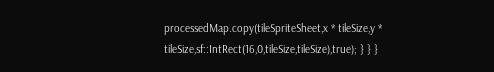processedMap.copy(tileSpriteSheet,x * tileSize,y * tileSize,sf::IntRect(16,0,tileSize,tileSize),true); } } }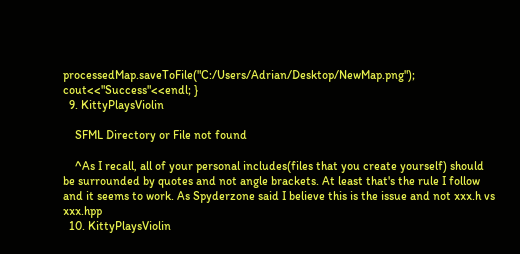processedMap.saveToFile("C:/Users/Adrian/Desktop/NewMap.png"); cout<<"Success"<<endl; }
  9. KittyPlaysViolin

    SFML Directory or File not found

    ^As I recall, all of your personal includes(files that you create yourself) should be surrounded by quotes and not angle brackets. At least that's the rule I follow and it seems to work. As Spyderzone said I believe this is the issue and not xxx.h vs xxx.hpp
  10. KittyPlaysViolin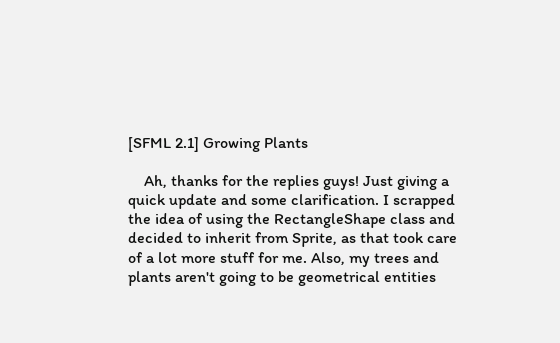[SFML 2.1] Growing Plants

    Ah, thanks for the replies guys! Just giving a quick update and some clarification. I scrapped the idea of using the RectangleShape class and decided to inherit from Sprite, as that took care of a lot more stuff for me. Also, my trees and plants aren't going to be geometrical entities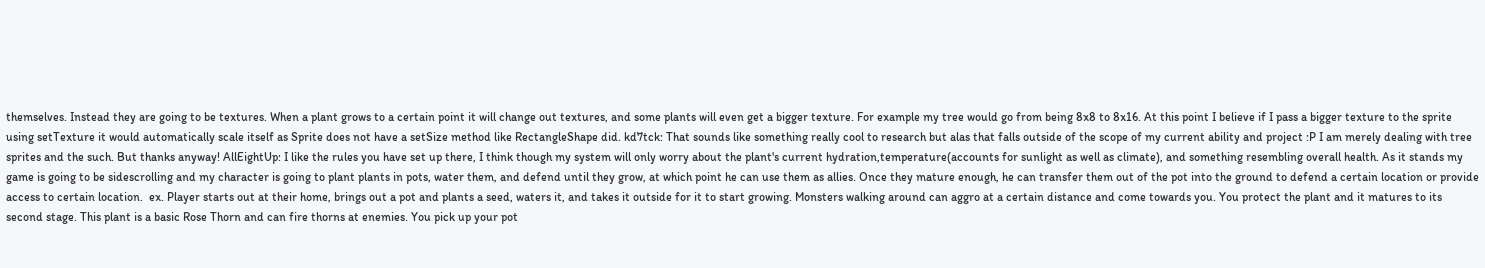themselves. Instead they are going to be textures. When a plant grows to a certain point it will change out textures, and some plants will even get a bigger texture. For example my tree would go from being 8x8 to 8x16. At this point I believe if I pass a bigger texture to the sprite using setTexture it would automatically scale itself as Sprite does not have a setSize method like RectangleShape did. kd7tck: That sounds like something really cool to research but alas that falls outside of the scope of my current ability and project :P I am merely dealing with tree sprites and the such. But thanks anyway! AllEightUp: I like the rules you have set up there, I think though my system will only worry about the plant's current hydration,temperature(accounts for sunlight as well as climate), and something resembling overall health. As it stands my game is going to be sidescrolling and my character is going to plant plants in pots, water them, and defend until they grow, at which point he can use them as allies. Once they mature enough, he can transfer them out of the pot into the ground to defend a certain location or provide access to certain location.  ex. Player starts out at their home, brings out a pot and plants a seed, waters it, and takes it outside for it to start growing. Monsters walking around can aggro at a certain distance and come towards you. You protect the plant and it matures to its second stage. This plant is a basic Rose Thorn and can fire thorns at enemies. You pick up your pot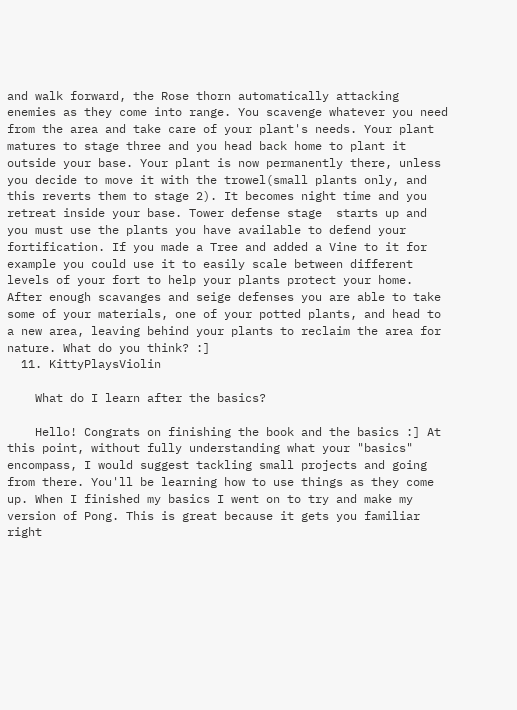and walk forward, the Rose thorn automatically attacking enemies as they come into range. You scavenge whatever you need from the area and take care of your plant's needs. Your plant matures to stage three and you head back home to plant it outside your base. Your plant is now permanently there, unless you decide to move it with the trowel(small plants only, and this reverts them to stage 2). It becomes night time and you retreat inside your base. Tower defense stage  starts up and you must use the plants you have available to defend your fortification. If you made a Tree and added a Vine to it for example you could use it to easily scale between different levels of your fort to help your plants protect your home. After enough scavanges and seige defenses you are able to take some of your materials, one of your potted plants, and head to a new area, leaving behind your plants to reclaim the area for nature. What do you think? :]
  11. KittyPlaysViolin

    What do I learn after the basics?

    Hello! Congrats on finishing the book and the basics :] At this point, without fully understanding what your "basics" encompass, I would suggest tackling small projects and going from there. You'll be learning how to use things as they come up. When I finished my basics I went on to try and make my version of Pong. This is great because it gets you familiar right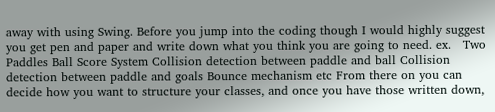away with using Swing. Before you jump into the coding though I would highly suggest you get pen and paper and write down what you think you are going to need. ex.   Two Paddles Ball Score System Collision detection between paddle and ball Collision detection between paddle and goals Bounce mechanism etc From there on you can decide how you want to structure your classes, and once you have those written down,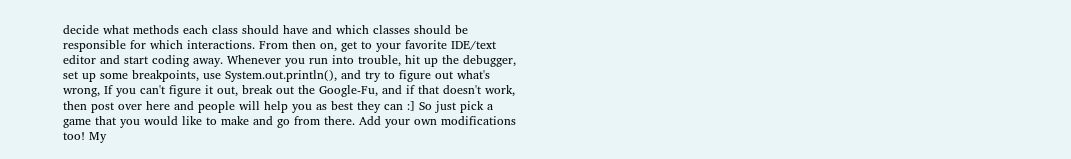decide what methods each class should have and which classes should be responsible for which interactions. From then on, get to your favorite IDE/text editor and start coding away. Whenever you run into trouble, hit up the debugger, set up some breakpoints, use System.out.println(), and try to figure out what's wrong, If you can't figure it out, break out the Google-Fu, and if that doesn't work, then post over here and people will help you as best they can :] So just pick a game that you would like to make and go from there. Add your own modifications too! My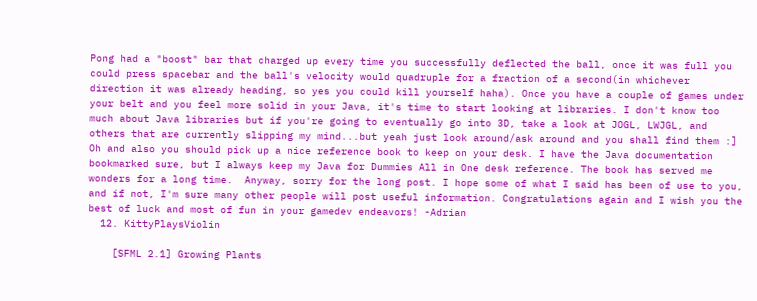Pong had a "boost" bar that charged up every time you successfully deflected the ball, once it was full you could press spacebar and the ball's velocity would quadruple for a fraction of a second(in whichever direction it was already heading, so yes you could kill yourself haha). Once you have a couple of games under your belt and you feel more solid in your Java, it's time to start looking at libraries. I don't know too much about Java libraries but if you're going to eventually go into 3D, take a look at JOGL, LWJGL, and others that are currently slipping my mind...but yeah just look around/ask around and you shall find them :] Oh and also you should pick up a nice reference book to keep on your desk. I have the Java documentation bookmarked sure, but I always keep my Java for Dummies All in One desk reference. The book has served me wonders for a long time.  Anyway, sorry for the long post. I hope some of what I said has been of use to you, and if not, I'm sure many other people will post useful information. Congratulations again and I wish you the best of luck and most of fun in your gamedev endeavors! -Adrian
  12. KittyPlaysViolin

    [SFML 2.1] Growing Plants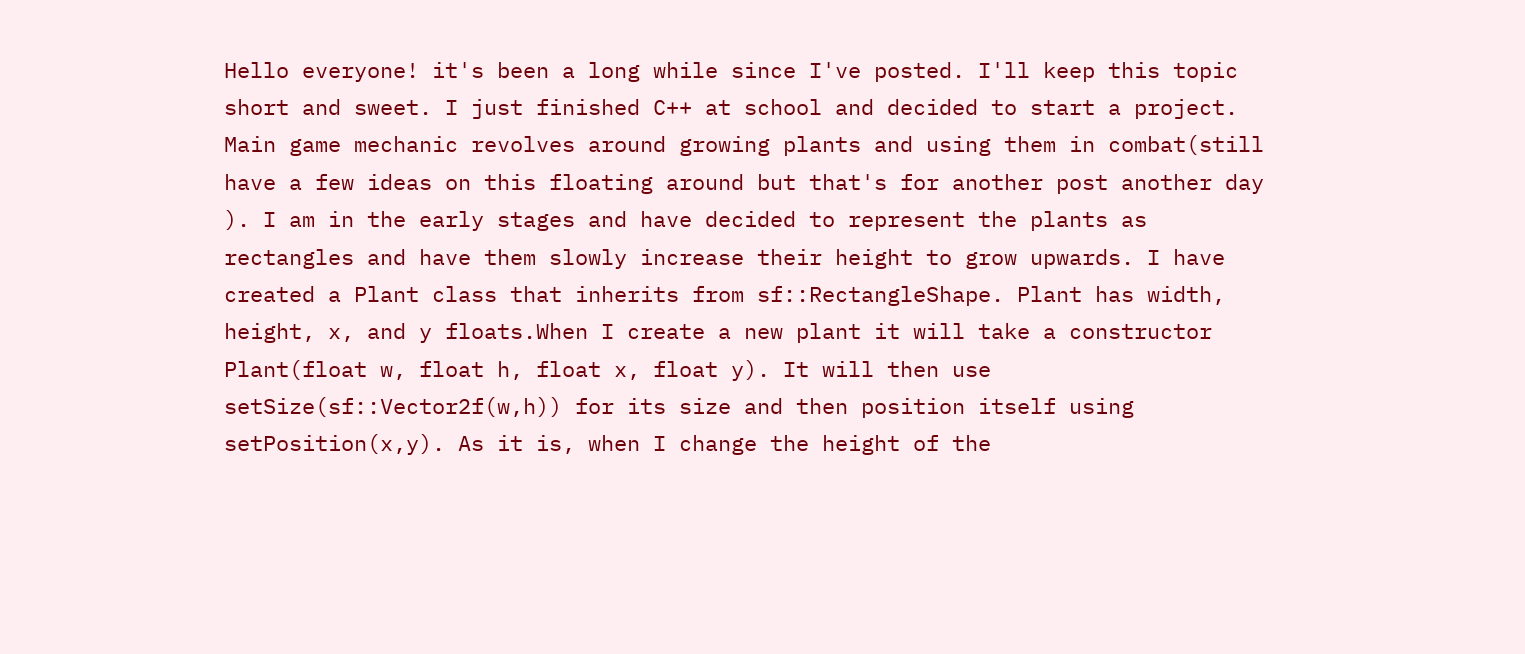Hello everyone! it's been a long while since I've posted. I'll keep this topic short and sweet. I just finished C++ at school and decided to start a project. Main game mechanic revolves around growing plants and using them in combat(still have a few ideas on this floating around but that's for another post another day ). I am in the early stages and have decided to represent the plants as rectangles and have them slowly increase their height to grow upwards. I have created a Plant class that inherits from sf::RectangleShape. Plant has width, height, x, and y floats.When I create a new plant it will take a constructor Plant(float w, float h, float x, float y). It will then use setSize(sf::Vector2f(w,h)) for its size and then position itself using setPosition(x,y). As it is, when I change the height of the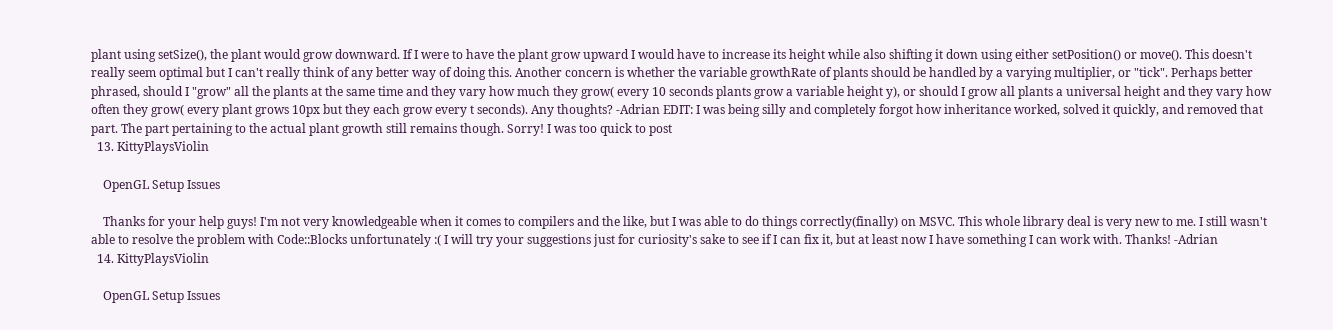plant using setSize(), the plant would grow downward. If I were to have the plant grow upward I would have to increase its height while also shifting it down using either setPosition() or move(). This doesn't really seem optimal but I can't really think of any better way of doing this. Another concern is whether the variable growthRate of plants should be handled by a varying multiplier, or "tick". Perhaps better phrased, should I "grow" all the plants at the same time and they vary how much they grow( every 10 seconds plants grow a variable height y), or should I grow all plants a universal height and they vary how often they grow( every plant grows 10px but they each grow every t seconds). Any thoughts? -Adrian EDIT: I was being silly and completely forgot how inheritance worked, solved it quickly, and removed that part. The part pertaining to the actual plant growth still remains though. Sorry! I was too quick to post
  13. KittyPlaysViolin

    OpenGL Setup Issues

    Thanks for your help guys! I'm not very knowledgeable when it comes to compilers and the like, but I was able to do things correctly(finally) on MSVC. This whole library deal is very new to me. I still wasn't able to resolve the problem with Code::Blocks unfortunately :( I will try your suggestions just for curiosity's sake to see if I can fix it, but at least now I have something I can work with. Thanks! -Adrian
  14. KittyPlaysViolin

    OpenGL Setup Issues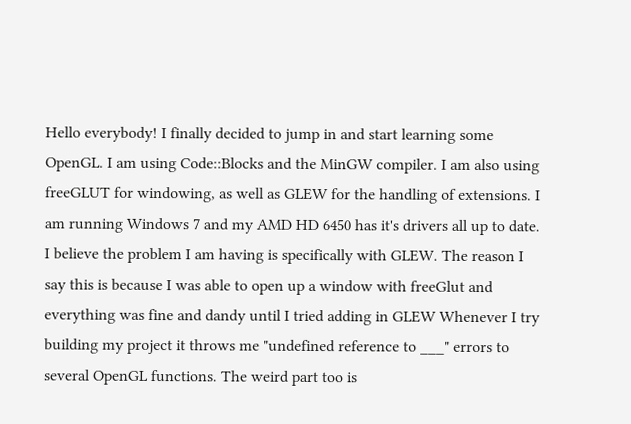Hello everybody! I finally decided to jump in and start learning some OpenGL. I am using Code::Blocks and the MinGW compiler. I am also using freeGLUT for windowing, as well as GLEW for the handling of extensions. I am running Windows 7 and my AMD HD 6450 has it's drivers all up to date. I believe the problem I am having is specifically with GLEW. The reason I say this is because I was able to open up a window with freeGlut and everything was fine and dandy until I tried adding in GLEW Whenever I try building my project it throws me "undefined reference to ___" errors to several OpenGL functions. The weird part too is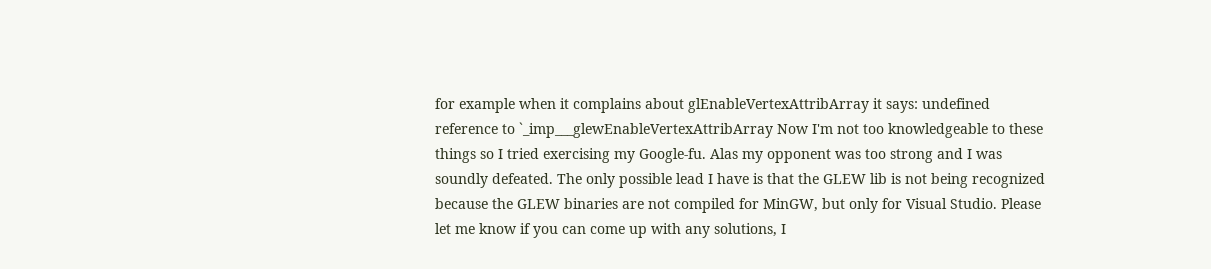for example when it complains about glEnableVertexAttribArray it says: undefined reference to `_imp___glewEnableVertexAttribArray Now I'm not too knowledgeable to these things so I tried exercising my Google-fu. Alas my opponent was too strong and I was soundly defeated. The only possible lead I have is that the GLEW lib is not being recognized because the GLEW binaries are not compiled for MinGW, but only for Visual Studio. Please let me know if you can come up with any solutions, I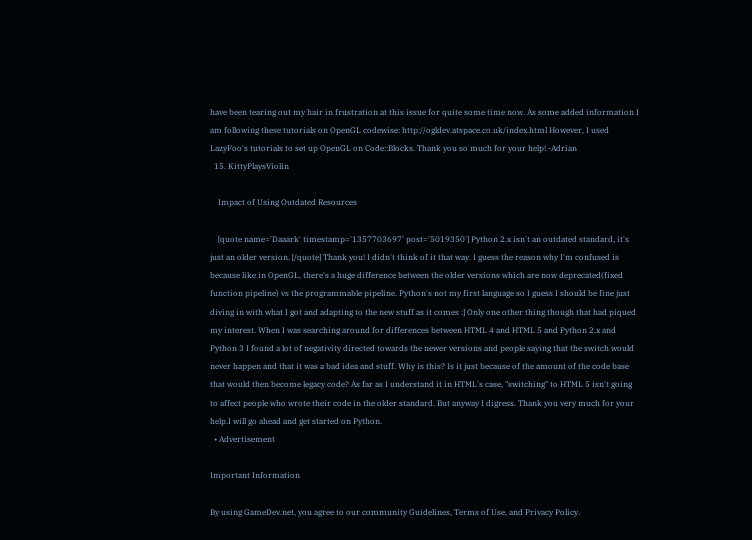have been tearing out my hair in frustration at this issue for quite some time now. As some added information I am following these tutorials on OpenGL codewise: http://ogldev.atspace.co.uk/index.html However, I used LazyFoo's tutorials to set up OpenGL on Code::Blocks. Thank you so much for your help! -Adrian
  15. KittyPlaysViolin

    Impact of Using Outdated Resources

    [quote name='Daaark' timestamp='1357703697' post='5019350'] Python 2.x isn't an outdated standard, it's just an older version. [/quote] Thank you! I didn't think of it that way. I guess the reason why I'm confused is because like in OpenGL, there's a huge difference between the older versions which are now deprecated(fixed function pipeline) vs the programmable pipeline. Python's not my first language so I guess I should be fine just diving in with what I got and adapting to the new stuff as it comes :] Only one other thing though that had piqued my interest. When I was searching around for differences between HTML 4 and HTML 5 and Python 2.x and Python 3 I found a lot of negativity directed towards the newer versions and people saying that the switch would never happen and that it was a bad idea and stuff. Why is this? Is it just because of the amount of the code base that would then become legacy code? As far as I understand it in HTML's case, "switching" to HTML 5 isn't going to affect people who wrote their code in the older standard. But anyway I digress. Thank you very much for your help.I will go ahead and get started on Python.
  • Advertisement

Important Information

By using GameDev.net, you agree to our community Guidelines, Terms of Use, and Privacy Policy.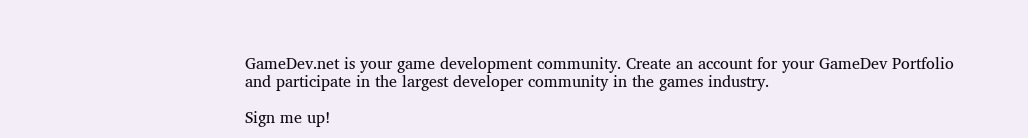GameDev.net is your game development community. Create an account for your GameDev Portfolio and participate in the largest developer community in the games industry.

Sign me up!